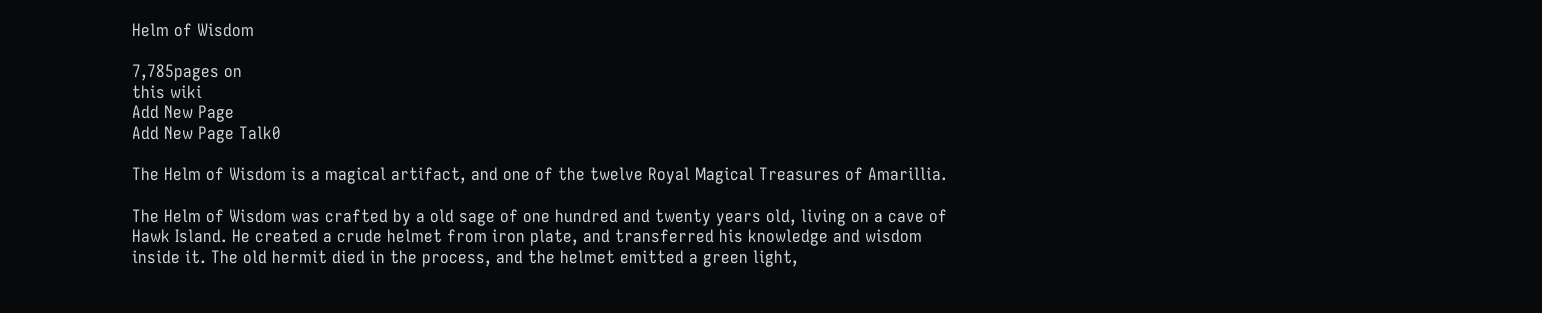Helm of Wisdom

7,785pages on
this wiki
Add New Page
Add New Page Talk0

The Helm of Wisdom is a magical artifact, and one of the twelve Royal Magical Treasures of Amarillia.

The Helm of Wisdom was crafted by a old sage of one hundred and twenty years old, living on a cave of Hawk Island. He created a crude helmet from iron plate, and transferred his knowledge and wisdom inside it. The old hermit died in the process, and the helmet emitted a green light,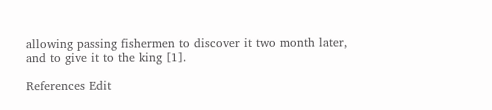allowing passing fishermen to discover it two month later, and to give it to the king [1].

References Edit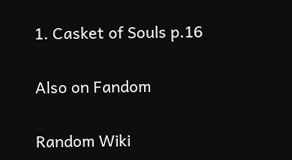1. Casket of Souls p.16

Also on Fandom

Random Wiki